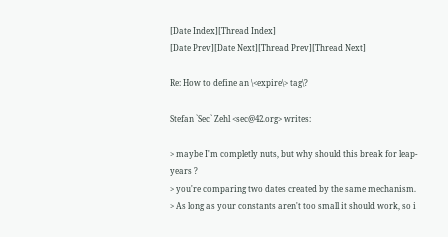[Date Index][Thread Index]
[Date Prev][Date Next][Thread Prev][Thread Next]

Re: How to define an \<expire\> tag\?

Stefan `Sec` Zehl <sec@42.org> writes:

> maybe I'm completly nuts, but why should this break for leap-years ?
> you're comparing two dates created by the same mechanism.
> As long as your constants aren't too small it should work, so i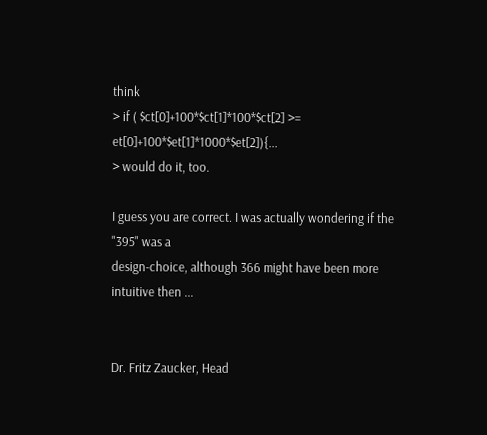think
> if ( $ct[0]+100*$ct[1]*100*$ct[2] >= et[0]+100*$et[1]*1000*$et[2]){...
> would do it, too.

I guess you are correct. I was actually wondering if the "395" was a
design-choice, although 366 might have been more intuitive then ...


Dr. Fritz Zaucker, Head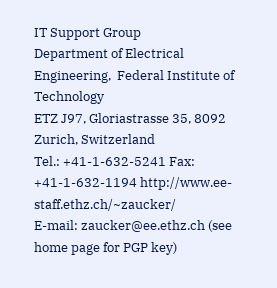IT Support Group
Department of Electrical Engineering,  Federal Institute of Technology
ETZ J97, Gloriastrasse 35, 8092 Zurich, Switzerland
Tel.: +41-1-632-5241 Fax: +41-1-632-1194 http://www.ee-staff.ethz.ch/~zaucker/
E-mail: zaucker@ee.ethz.ch (see home page for PGP key)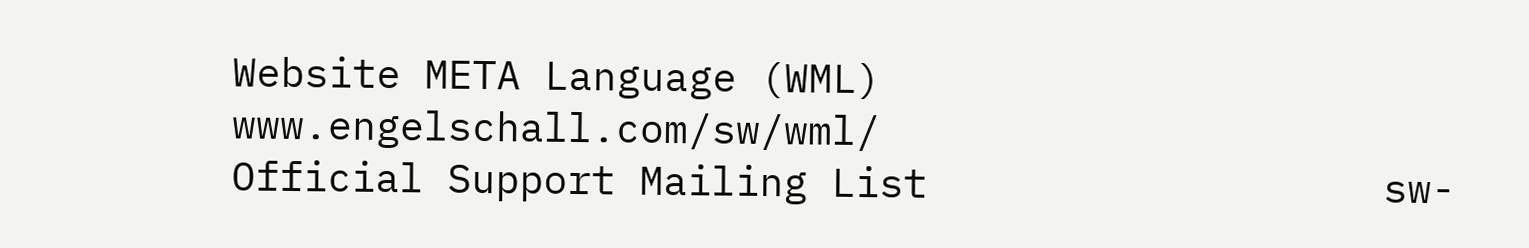Website META Language (WML)                www.engelschall.com/sw/wml/
Official Support Mailing List                   sw-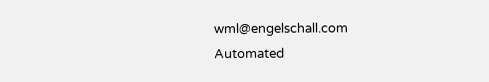wml@engelschall.com
Automated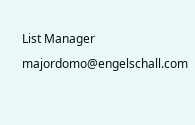List Manager                       majordomo@engelschall.com